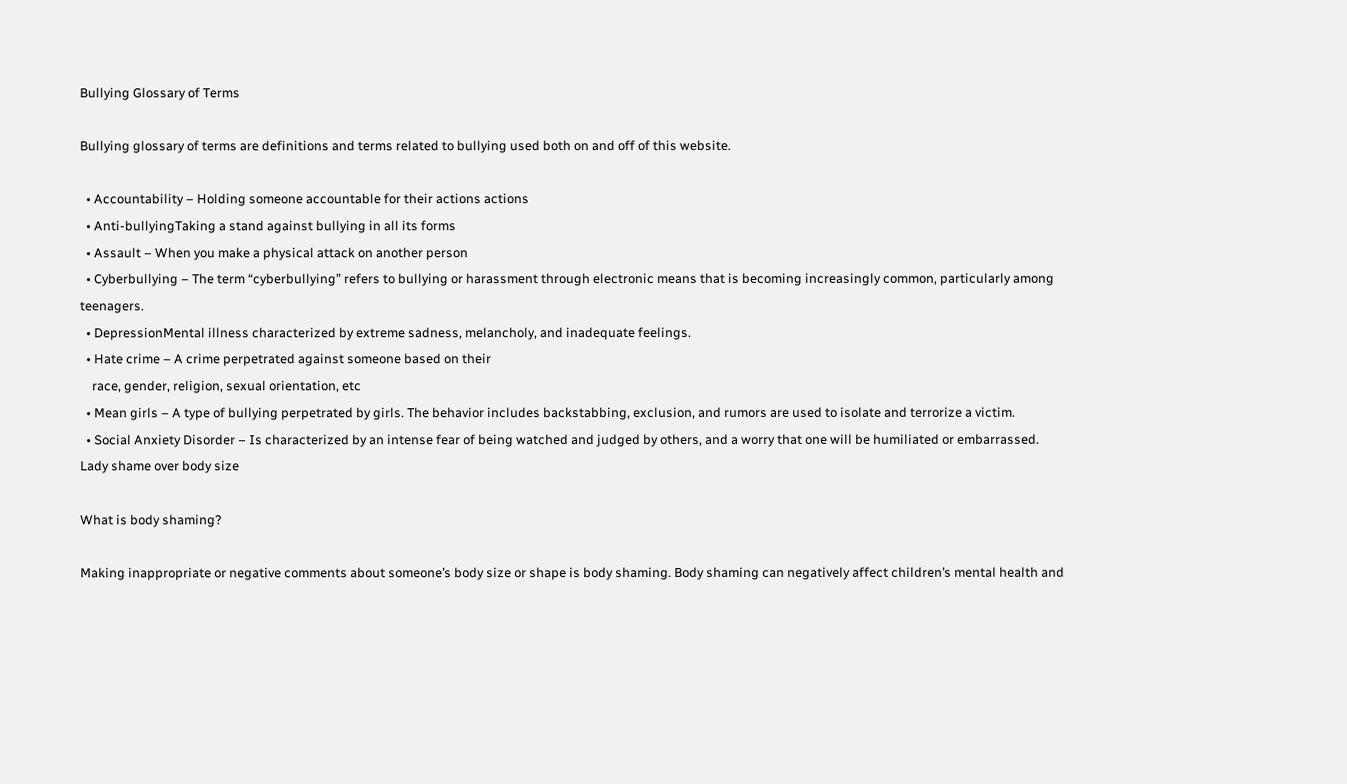Bullying Glossary of Terms

Bullying glossary of terms are definitions and terms related to bullying used both on and off of this website.

  • Accountability – Holding someone accountable for their actions actions
  • Anti-bullyingTaking a stand against bullying in all its forms
  • Assault – When you make a physical attack on another person
  • Cyberbullying – The term “cyberbullying” refers to bullying or harassment through electronic means that is becoming increasingly common, particularly among teenagers.
  • DepressionMental illness characterized by extreme sadness, melancholy, and inadequate feelings.
  • Hate crime – A crime perpetrated against someone based on their
    race, gender, religion, sexual orientation, etc
  • Mean girls – A type of bullying perpetrated by girls. The behavior includes backstabbing, exclusion, and rumors are used to isolate and terrorize a victim.
  • Social Anxiety Disorder – Is characterized by an intense fear of being watched and judged by others, and a worry that one will be humiliated or embarrassed.
Lady shame over body size

What is body shaming?

Making inappropriate or negative comments about someone’s body size or shape is body shaming. Body shaming can negatively affect children’s mental health and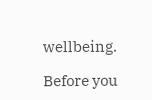wellbeing.

Before you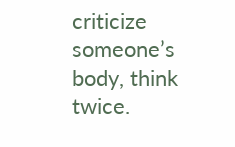criticize someone’s body, think twice.